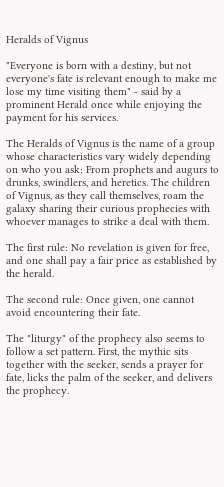Heralds of Vignus

"Everyone is born with a destiny, but not everyone's fate is relevant enough to make me lose my time visiting them" - said by a prominent Herald once while enjoying the payment for his services.

The Heralds of Vignus is the name of a group whose characteristics vary widely depending on who you ask: From prophets and augurs to drunks, swindlers, and heretics. The children of Vignus, as they call themselves, roam the galaxy sharing their curious prophecies with whoever manages to strike a deal with them.

The first rule: No revelation is given for free, and one shall pay a fair price as established by the herald.

The second rule: Once given, one cannot avoid encountering their fate.

The "liturgy" of the prophecy also seems to follow a set pattern. First, the mythic sits together with the seeker, sends a prayer for fate, licks the palm of the seeker, and delivers the prophecy.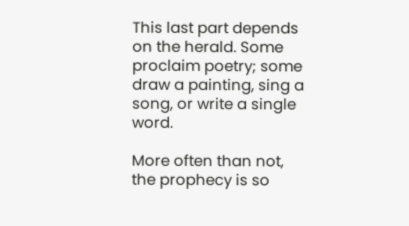This last part depends on the herald. Some proclaim poetry; some draw a painting, sing a song, or write a single word.

More often than not, the prophecy is so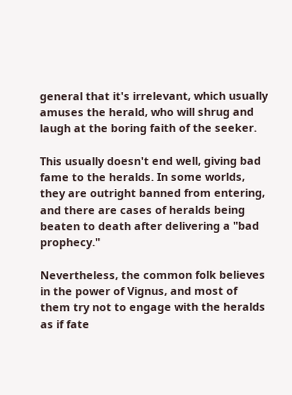general that it's irrelevant, which usually amuses the herald, who will shrug and laugh at the boring faith of the seeker.

This usually doesn't end well, giving bad fame to the heralds. In some worlds, they are outright banned from entering, and there are cases of heralds being beaten to death after delivering a "bad prophecy."

Nevertheless, the common folk believes in the power of Vignus, and most of them try not to engage with the heralds as if fate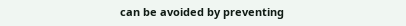can be avoided by preventing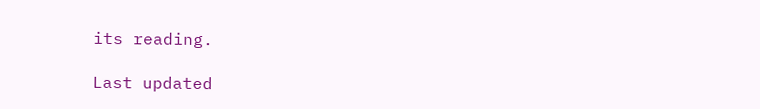its reading.

Last updated